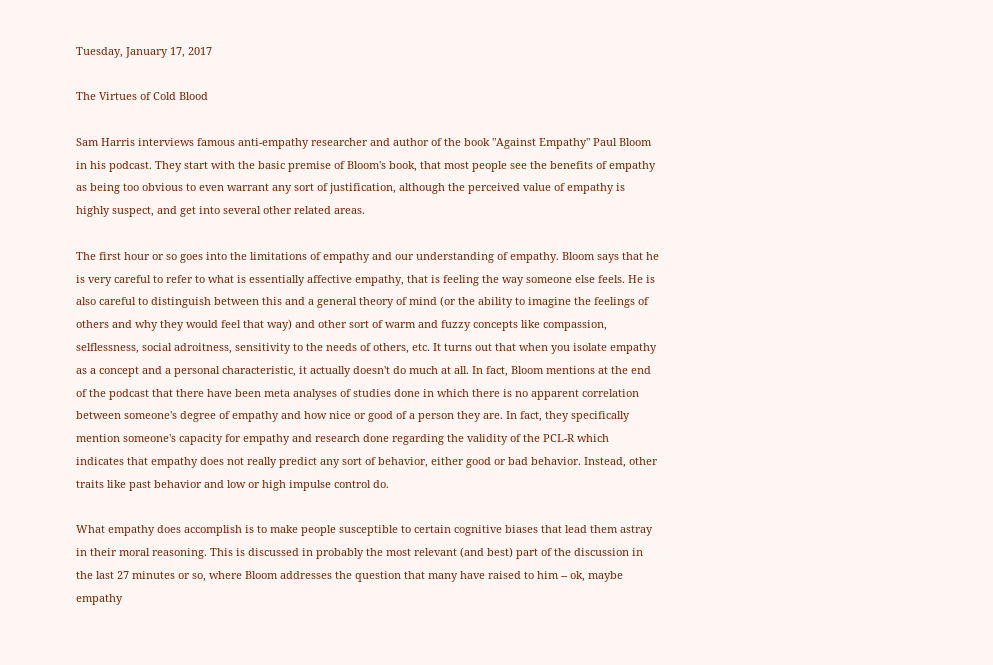Tuesday, January 17, 2017

The Virtues of Cold Blood

Sam Harris interviews famous anti-empathy researcher and author of the book "Against Empathy" Paul Bloom in his podcast. They start with the basic premise of Bloom's book, that most people see the benefits of empathy as being too obvious to even warrant any sort of justification, although the perceived value of empathy is highly suspect, and get into several other related areas.

The first hour or so goes into the limitations of empathy and our understanding of empathy. Bloom says that he is very careful to refer to what is essentially affective empathy, that is feeling the way someone else feels. He is also careful to distinguish between this and a general theory of mind (or the ability to imagine the feelings of others and why they would feel that way) and other sort of warm and fuzzy concepts like compassion, selflessness, social adroitness, sensitivity to the needs of others, etc. It turns out that when you isolate empathy as a concept and a personal characteristic, it actually doesn't do much at all. In fact, Bloom mentions at the end of the podcast that there have been meta analyses of studies done in which there is no apparent correlation between someone's degree of empathy and how nice or good of a person they are. In fact, they specifically mention someone's capacity for empathy and research done regarding the validity of the PCL-R which indicates that empathy does not really predict any sort of behavior, either good or bad behavior. Instead, other traits like past behavior and low or high impulse control do.

What empathy does accomplish is to make people susceptible to certain cognitive biases that lead them astray in their moral reasoning. This is discussed in probably the most relevant (and best) part of the discussion in the last 27 minutes or so, where Bloom addresses the question that many have raised to him -- ok, maybe empathy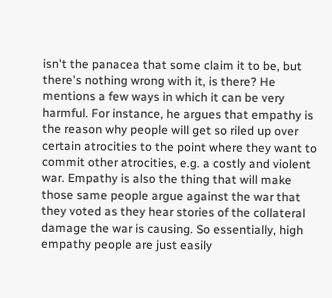isn't the panacea that some claim it to be, but there's nothing wrong with it, is there? He mentions a few ways in which it can be very harmful. For instance, he argues that empathy is the reason why people will get so riled up over certain atrocities to the point where they want to commit other atrocities, e.g. a costly and violent war. Empathy is also the thing that will make those same people argue against the war that they voted as they hear stories of the collateral damage the war is causing. So essentially, high empathy people are just easily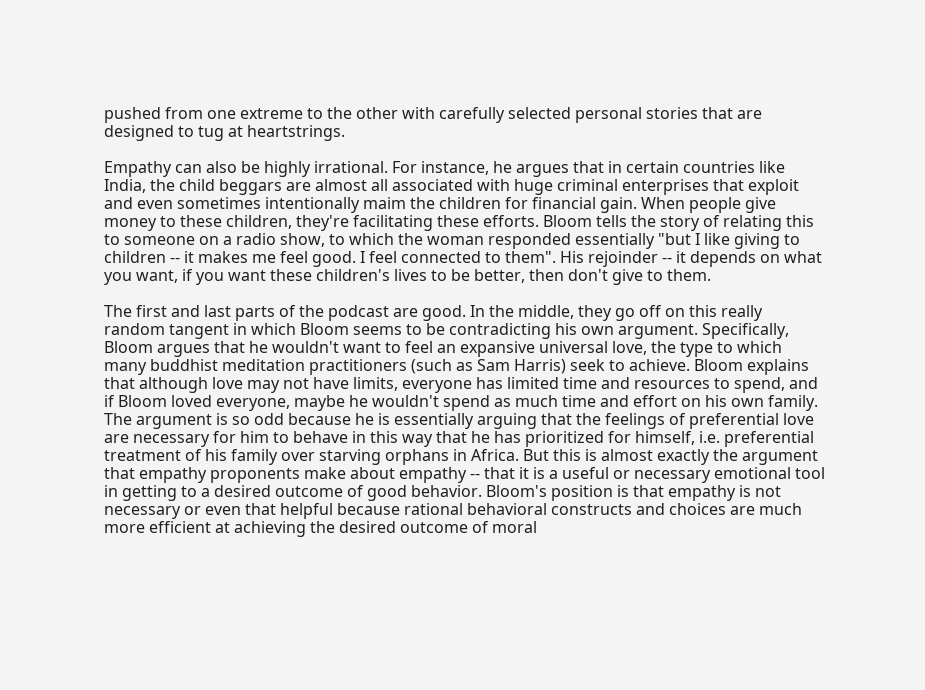pushed from one extreme to the other with carefully selected personal stories that are designed to tug at heartstrings.

Empathy can also be highly irrational. For instance, he argues that in certain countries like India, the child beggars are almost all associated with huge criminal enterprises that exploit and even sometimes intentionally maim the children for financial gain. When people give money to these children, they're facilitating these efforts. Bloom tells the story of relating this to someone on a radio show, to which the woman responded essentially "but I like giving to children -- it makes me feel good. I feel connected to them". His rejoinder -- it depends on what you want, if you want these children's lives to be better, then don't give to them.

The first and last parts of the podcast are good. In the middle, they go off on this really random tangent in which Bloom seems to be contradicting his own argument. Specifically, Bloom argues that he wouldn't want to feel an expansive universal love, the type to which many buddhist meditation practitioners (such as Sam Harris) seek to achieve. Bloom explains that although love may not have limits, everyone has limited time and resources to spend, and if Bloom loved everyone, maybe he wouldn't spend as much time and effort on his own family. The argument is so odd because he is essentially arguing that the feelings of preferential love are necessary for him to behave in this way that he has prioritized for himself, i.e. preferential treatment of his family over starving orphans in Africa. But this is almost exactly the argument that empathy proponents make about empathy -- that it is a useful or necessary emotional tool in getting to a desired outcome of good behavior. Bloom's position is that empathy is not necessary or even that helpful because rational behavioral constructs and choices are much more efficient at achieving the desired outcome of moral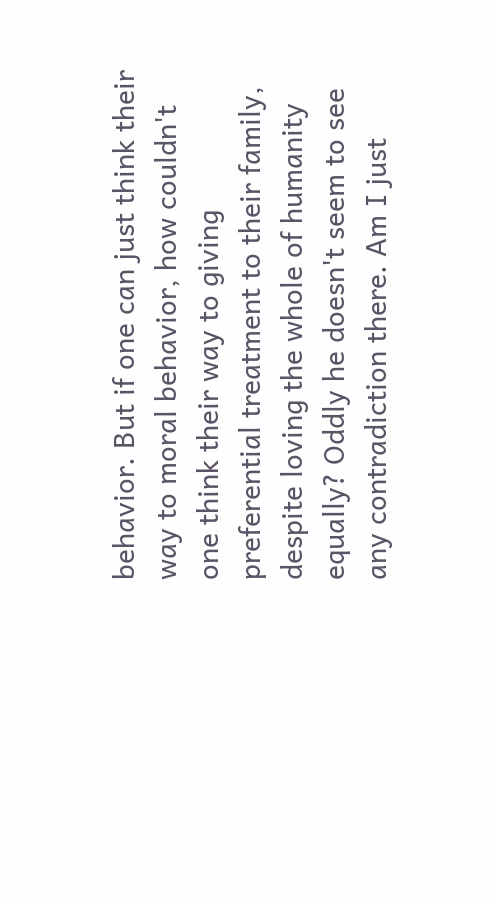behavior. But if one can just think their way to moral behavior, how couldn't one think their way to giving preferential treatment to their family, despite loving the whole of humanity equally? Oddly he doesn't seem to see any contradiction there. Am I just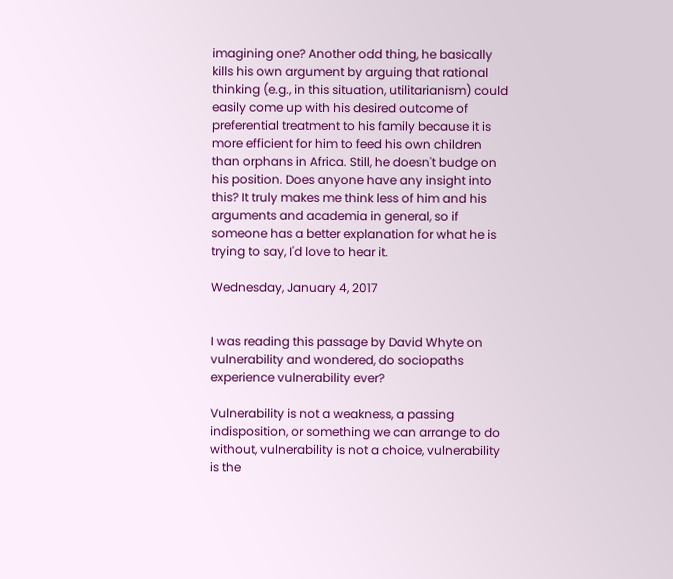imagining one? Another odd thing, he basically kills his own argument by arguing that rational thinking (e.g., in this situation, utilitarianism) could easily come up with his desired outcome of preferential treatment to his family because it is more efficient for him to feed his own children than orphans in Africa. Still, he doesn't budge on his position. Does anyone have any insight into this? It truly makes me think less of him and his arguments and academia in general, so if someone has a better explanation for what he is trying to say, I'd love to hear it.

Wednesday, January 4, 2017


I was reading this passage by David Whyte on vulnerability and wondered, do sociopaths experience vulnerability ever?

Vulnerability is not a weakness, a passing indisposition, or something we can arrange to do without, vulnerability is not a choice, vulnerability is the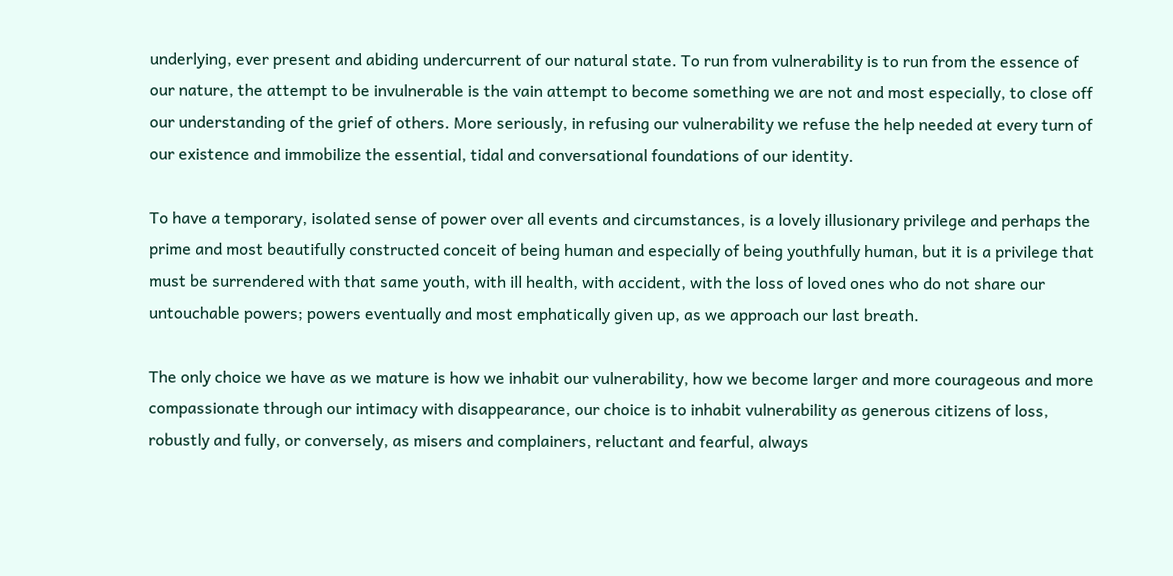underlying, ever present and abiding undercurrent of our natural state. To run from vulnerability is to run from the essence of our nature, the attempt to be invulnerable is the vain attempt to become something we are not and most especially, to close off our understanding of the grief of others. More seriously, in refusing our vulnerability we refuse the help needed at every turn of our existence and immobilize the essential, tidal and conversational foundations of our identity.

To have a temporary, isolated sense of power over all events and circumstances, is a lovely illusionary privilege and perhaps the prime and most beautifully constructed conceit of being human and especially of being youthfully human, but it is a privilege that must be surrendered with that same youth, with ill health, with accident, with the loss of loved ones who do not share our untouchable powers; powers eventually and most emphatically given up, as we approach our last breath.

The only choice we have as we mature is how we inhabit our vulnerability, how we become larger and more courageous and more compassionate through our intimacy with disappearance, our choice is to inhabit vulnerability as generous citizens of loss, robustly and fully, or conversely, as misers and complainers, reluctant and fearful, always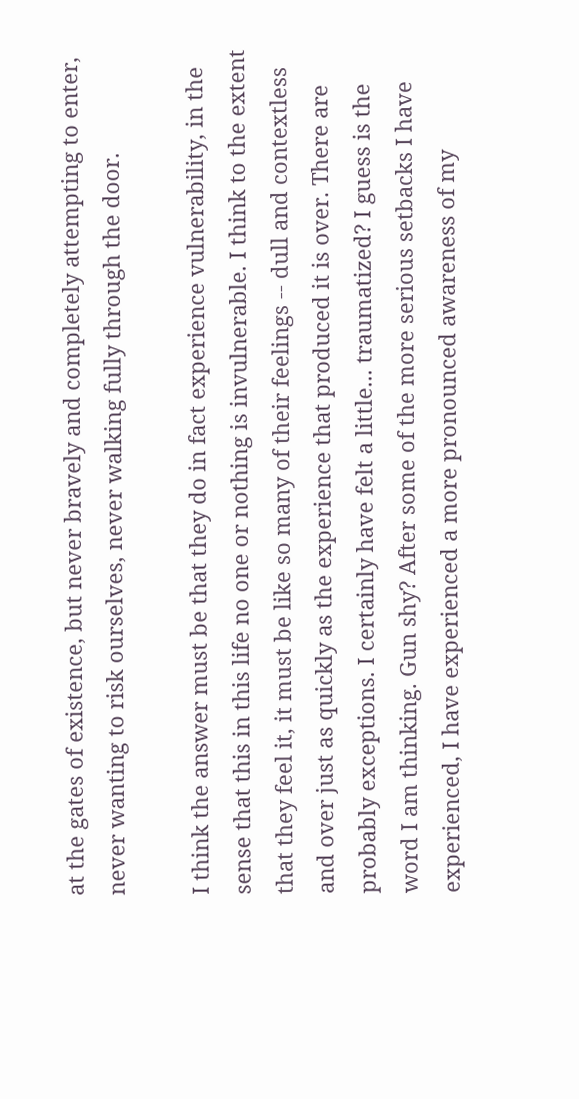at the gates of existence, but never bravely and completely attempting to enter, never wanting to risk ourselves, never walking fully through the door.

I think the answer must be that they do in fact experience vulnerability, in the sense that this in this life no one or nothing is invulnerable. I think to the extent that they feel it, it must be like so many of their feelings -- dull and contextless and over just as quickly as the experience that produced it is over. There are probably exceptions. I certainly have felt a little... traumatized? I guess is the word I am thinking. Gun shy? After some of the more serious setbacks I have experienced, I have experienced a more pronounced awareness of my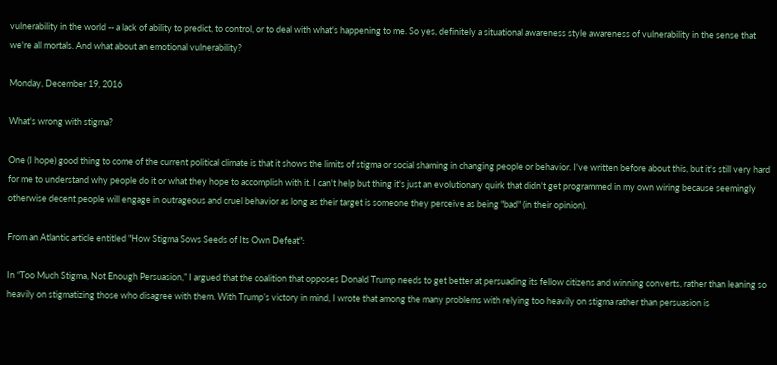vulnerability in the world -- a lack of ability to predict, to control, or to deal with what's happening to me. So yes, definitely a situational awareness style awareness of vulnerability in the sense that we're all mortals. And what about an emotional vulnerability?

Monday, December 19, 2016

What's wrong with stigma?

One (I hope) good thing to come of the current political climate is that it shows the limits of stigma or social shaming in changing people or behavior. I've written before about this, but it's still very hard for me to understand why people do it or what they hope to accomplish with it. I can't help but thing it's just an evolutionary quirk that didn't get programmed in my own wiring because seemingly otherwise decent people will engage in outrageous and cruel behavior as long as their target is someone they perceive as being "bad" (in their opinion).

From an Atlantic article entitled "How Stigma Sows Seeds of Its Own Defeat":

In “Too Much Stigma, Not Enough Persuasion,” I argued that the coalition that opposes Donald Trump needs to get better at persuading its fellow citizens and winning converts, rather than leaning so heavily on stigmatizing those who disagree with them. With Trump’s victory in mind, I wrote that among the many problems with relying too heavily on stigma rather than persuasion is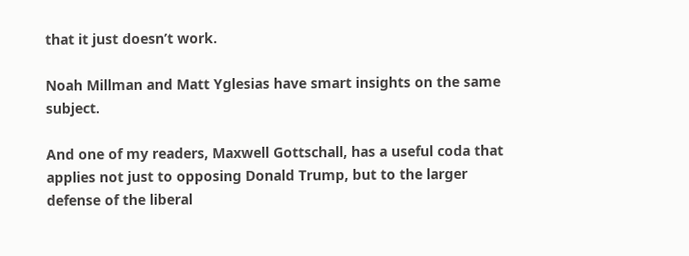that it just doesn’t work.

Noah Millman and Matt Yglesias have smart insights on the same subject.

And one of my readers, Maxwell Gottschall, has a useful coda that applies not just to opposing Donald Trump, but to the larger defense of the liberal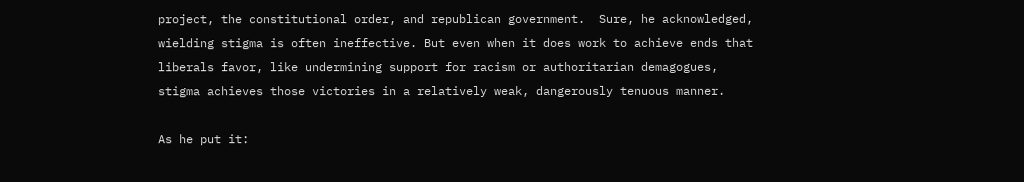project, the constitutional order, and republican government.  Sure, he acknowledged, wielding stigma is often ineffective. But even when it does work to achieve ends that liberals favor, like undermining support for racism or authoritarian demagogues, stigma achieves those victories in a relatively weak, dangerously tenuous manner.

As he put it: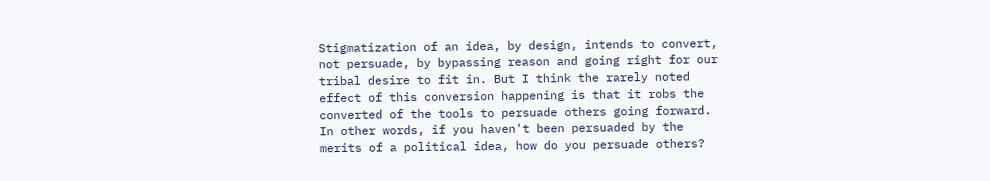Stigmatization of an idea, by design, intends to convert, not persuade, by bypassing reason and going right for our tribal desire to fit in. But I think the rarely noted effect of this conversion happening is that it robs the converted of the tools to persuade others going forward.  In other words, if you haven't been persuaded by the merits of a political idea, how do you persuade others?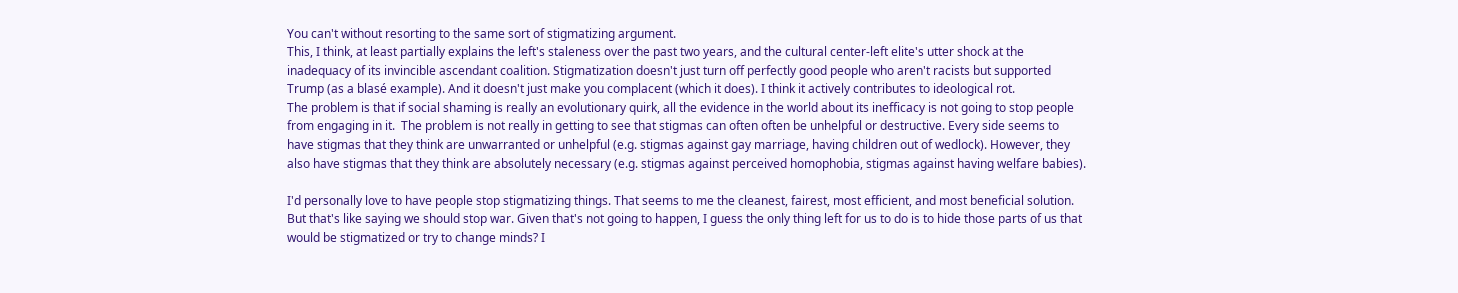You can't without resorting to the same sort of stigmatizing argument.
This, I think, at least partially explains the left's staleness over the past two years, and the cultural center-left elite's utter shock at the inadequacy of its invincible ascendant coalition. Stigmatization doesn't just turn off perfectly good people who aren't racists but supported Trump (as a blasé example). And it doesn't just make you complacent (which it does). I think it actively contributes to ideological rot.
The problem is that if social shaming is really an evolutionary quirk, all the evidence in the world about its inefficacy is not going to stop people from engaging in it.  The problem is not really in getting to see that stigmas can often often be unhelpful or destructive. Every side seems to have stigmas that they think are unwarranted or unhelpful (e.g. stigmas against gay marriage, having children out of wedlock). However, they also have stigmas that they think are absolutely necessary (e.g. stigmas against perceived homophobia, stigmas against having welfare babies).

I'd personally love to have people stop stigmatizing things. That seems to me the cleanest, fairest, most efficient, and most beneficial solution. But that's like saying we should stop war. Given that's not going to happen, I guess the only thing left for us to do is to hide those parts of us that would be stigmatized or try to change minds? I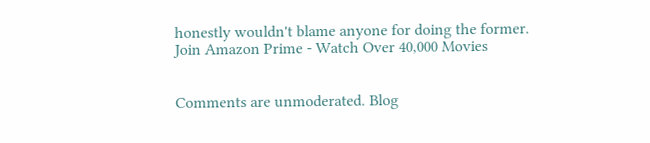honestly wouldn't blame anyone for doing the former.
Join Amazon Prime - Watch Over 40,000 Movies


Comments are unmoderated. Blog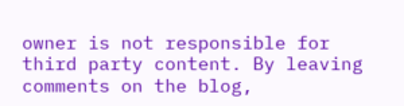owner is not responsible for third party content. By leaving comments on the blog,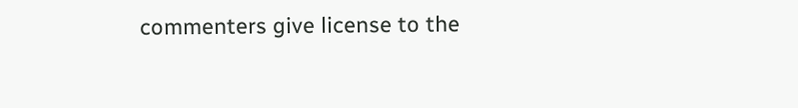commenters give license to the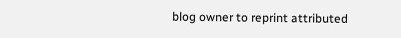blog owner to reprint attributed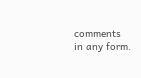comments in any form.